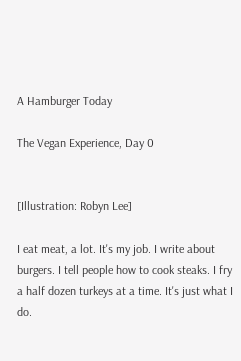A Hamburger Today

The Vegan Experience, Day 0


[Illustration: Robyn Lee]

I eat meat, a lot. It's my job. I write about burgers. I tell people how to cook steaks. I fry a half dozen turkeys at a time. It's just what I do.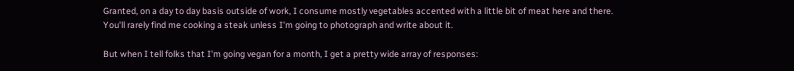Granted, on a day to day basis outside of work, I consume mostly vegetables accented with a little bit of meat here and there. You'll rarely find me cooking a steak unless I'm going to photograph and write about it.

But when I tell folks that I'm going vegan for a month, I get a pretty wide array of responses: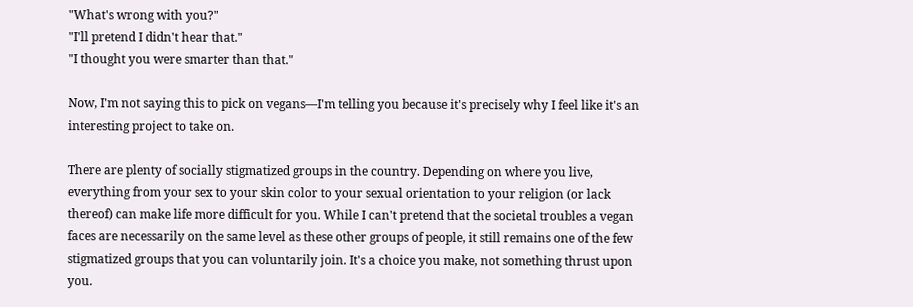"What's wrong with you?"
"I'll pretend I didn't hear that."
"I thought you were smarter than that."

Now, I'm not saying this to pick on vegans—I'm telling you because it's precisely why I feel like it's an interesting project to take on.

There are plenty of socially stigmatized groups in the country. Depending on where you live, everything from your sex to your skin color to your sexual orientation to your religion (or lack thereof) can make life more difficult for you. While I can't pretend that the societal troubles a vegan faces are necessarily on the same level as these other groups of people, it still remains one of the few stigmatized groups that you can voluntarily join. It's a choice you make, not something thrust upon you.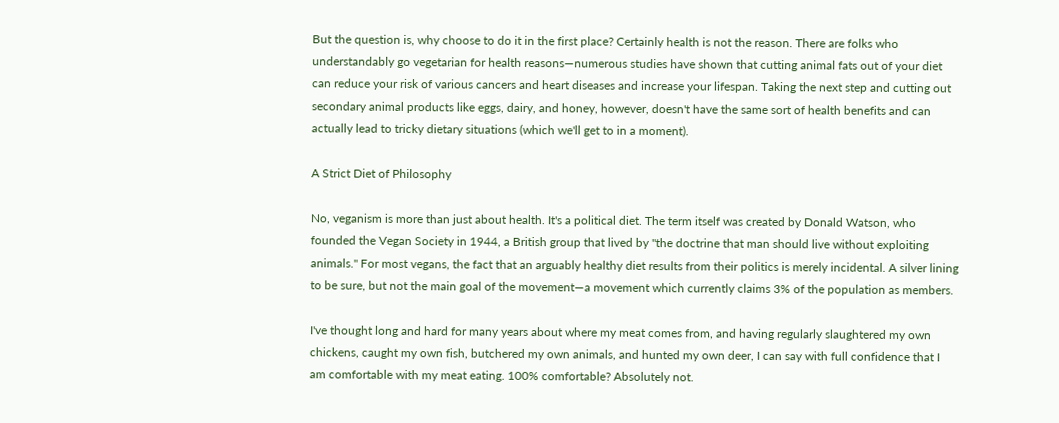But the question is, why choose to do it in the first place? Certainly health is not the reason. There are folks who understandably go vegetarian for health reasons—numerous studies have shown that cutting animal fats out of your diet can reduce your risk of various cancers and heart diseases and increase your lifespan. Taking the next step and cutting out secondary animal products like eggs, dairy, and honey, however, doesn't have the same sort of health benefits and can actually lead to tricky dietary situations (which we'll get to in a moment).

A Strict Diet of Philosophy

No, veganism is more than just about health. It's a political diet. The term itself was created by Donald Watson, who founded the Vegan Society in 1944, a British group that lived by "the doctrine that man should live without exploiting animals." For most vegans, the fact that an arguably healthy diet results from their politics is merely incidental. A silver lining to be sure, but not the main goal of the movement—a movement which currently claims 3% of the population as members.

I've thought long and hard for many years about where my meat comes from, and having regularly slaughtered my own chickens, caught my own fish, butchered my own animals, and hunted my own deer, I can say with full confidence that I am comfortable with my meat eating. 100% comfortable? Absolutely not.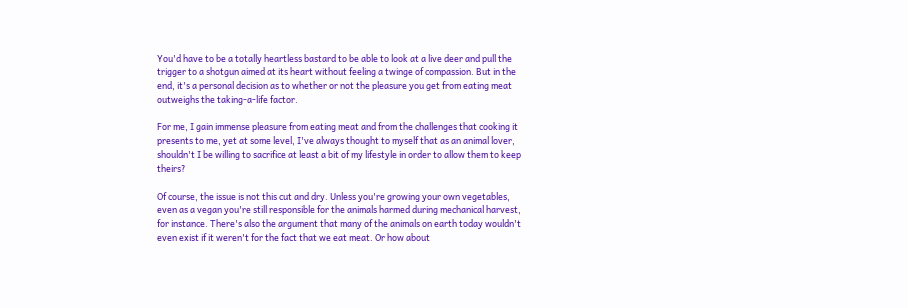You'd have to be a totally heartless bastard to be able to look at a live deer and pull the trigger to a shotgun aimed at its heart without feeling a twinge of compassion. But in the end, it's a personal decision as to whether or not the pleasure you get from eating meat outweighs the taking-a-life factor.

For me, I gain immense pleasure from eating meat and from the challenges that cooking it presents to me, yet at some level, I've always thought to myself that as an animal lover, shouldn't I be willing to sacrifice at least a bit of my lifestyle in order to allow them to keep theirs?

Of course, the issue is not this cut and dry. Unless you're growing your own vegetables, even as a vegan you're still responsible for the animals harmed during mechanical harvest, for instance. There's also the argument that many of the animals on earth today wouldn't even exist if it weren't for the fact that we eat meat. Or how about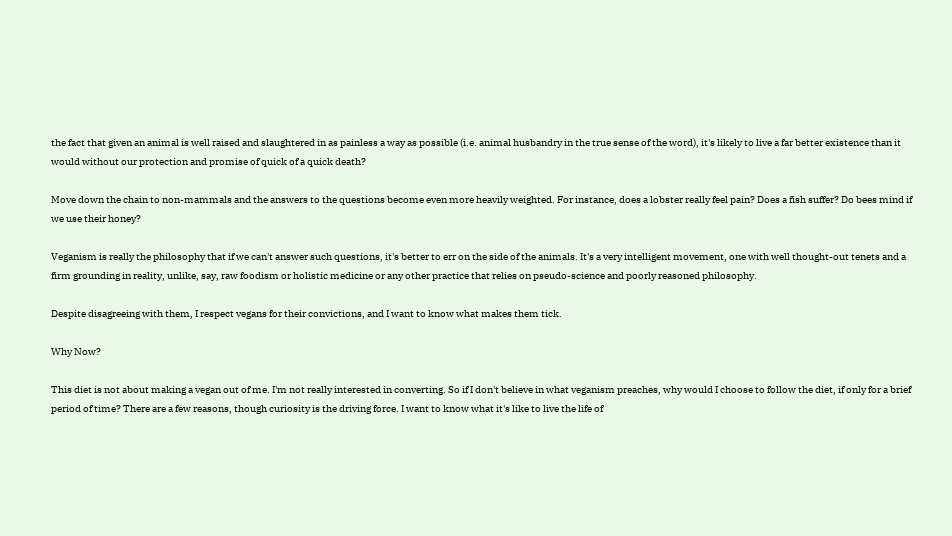the fact that given an animal is well raised and slaughtered in as painless a way as possible (i.e. animal husbandry in the true sense of the word), it's likely to live a far better existence than it would without our protection and promise of quick of a quick death?

Move down the chain to non-mammals and the answers to the questions become even more heavily weighted. For instance, does a lobster really feel pain? Does a fish suffer? Do bees mind if we use their honey?

Veganism is really the philosophy that if we can't answer such questions, it's better to err on the side of the animals. It's a very intelligent movement, one with well thought-out tenets and a firm grounding in reality, unlike, say, raw foodism or holistic medicine or any other practice that relies on pseudo-science and poorly reasoned philosophy.

Despite disagreeing with them, I respect vegans for their convictions, and I want to know what makes them tick.

Why Now?

This diet is not about making a vegan out of me. I'm not really interested in converting. So if I don't believe in what veganism preaches, why would I choose to follow the diet, if only for a brief period of time? There are a few reasons, though curiosity is the driving force. I want to know what it's like to live the life of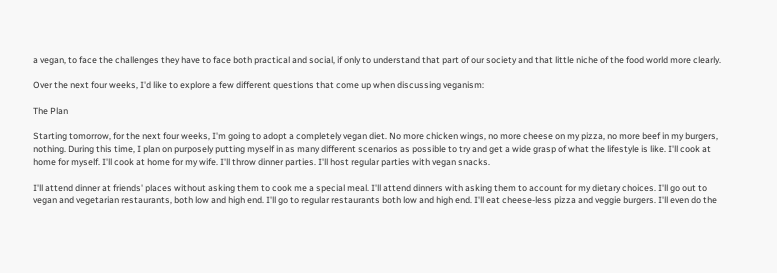a vegan, to face the challenges they have to face both practical and social, if only to understand that part of our society and that little niche of the food world more clearly.

Over the next four weeks, I'd like to explore a few different questions that come up when discussing veganism:

The Plan

Starting tomorrow, for the next four weeks, I'm going to adopt a completely vegan diet. No more chicken wings, no more cheese on my pizza, no more beef in my burgers, nothing. During this time, I plan on purposely putting myself in as many different scenarios as possible to try and get a wide grasp of what the lifestyle is like. I'll cook at home for myself. I'll cook at home for my wife. I'll throw dinner parties. I'll host regular parties with vegan snacks.

I'll attend dinner at friends' places without asking them to cook me a special meal. I'll attend dinners with asking them to account for my dietary choices. I'll go out to vegan and vegetarian restaurants, both low and high end. I'll go to regular restaurants both low and high end. I'll eat cheese-less pizza and veggie burgers. I'll even do the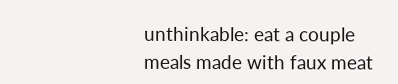unthinkable: eat a couple meals made with faux meat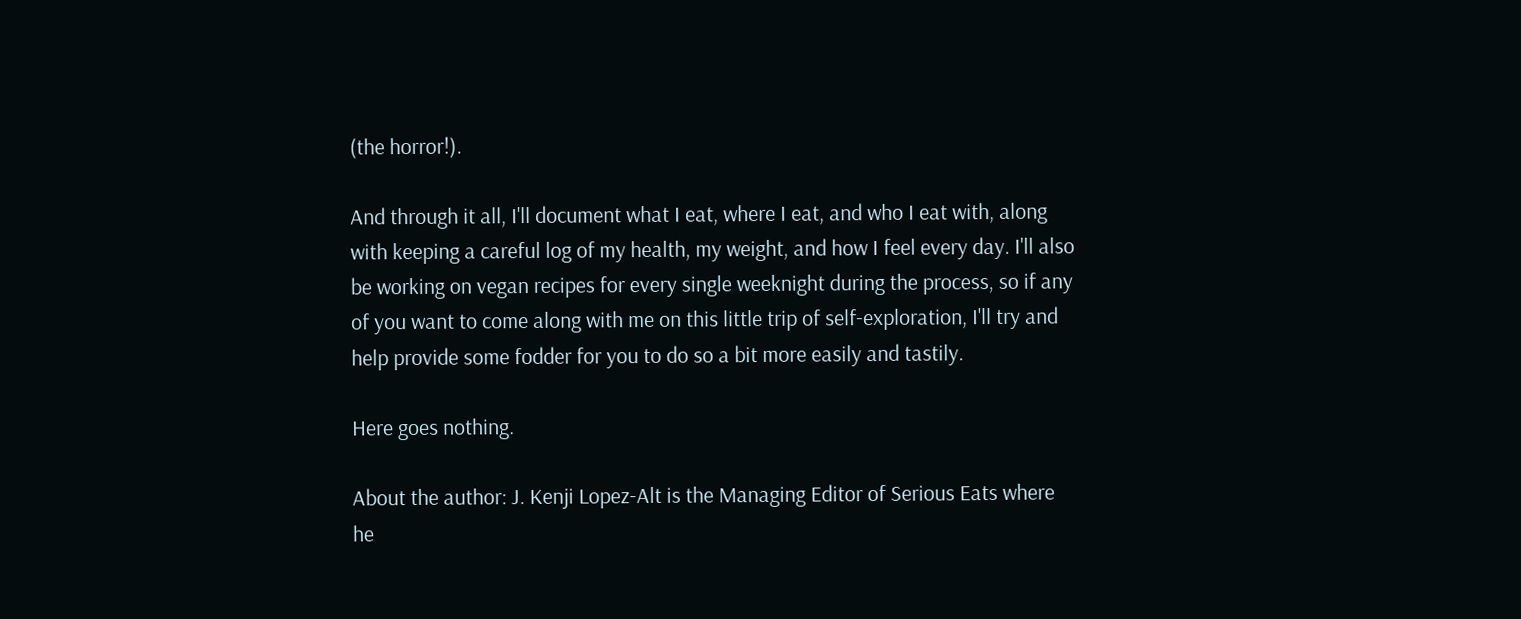(the horror!).

And through it all, I'll document what I eat, where I eat, and who I eat with, along with keeping a careful log of my health, my weight, and how I feel every day. I'll also be working on vegan recipes for every single weeknight during the process, so if any of you want to come along with me on this little trip of self-exploration, I'll try and help provide some fodder for you to do so a bit more easily and tastily.

Here goes nothing.

About the author: J. Kenji Lopez-Alt is the Managing Editor of Serious Eats where he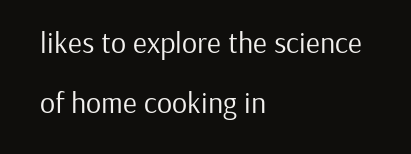likes to explore the science of home cooking in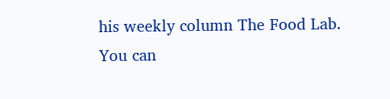his weekly column The Food Lab. You can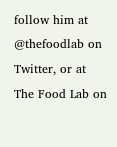follow him at @thefoodlab on Twitter, or at The Food Lab on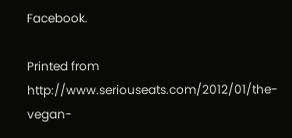Facebook.

Printed from http://www.seriouseats.com/2012/01/the-vegan-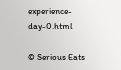experience-day-0.html

© Serious Eats